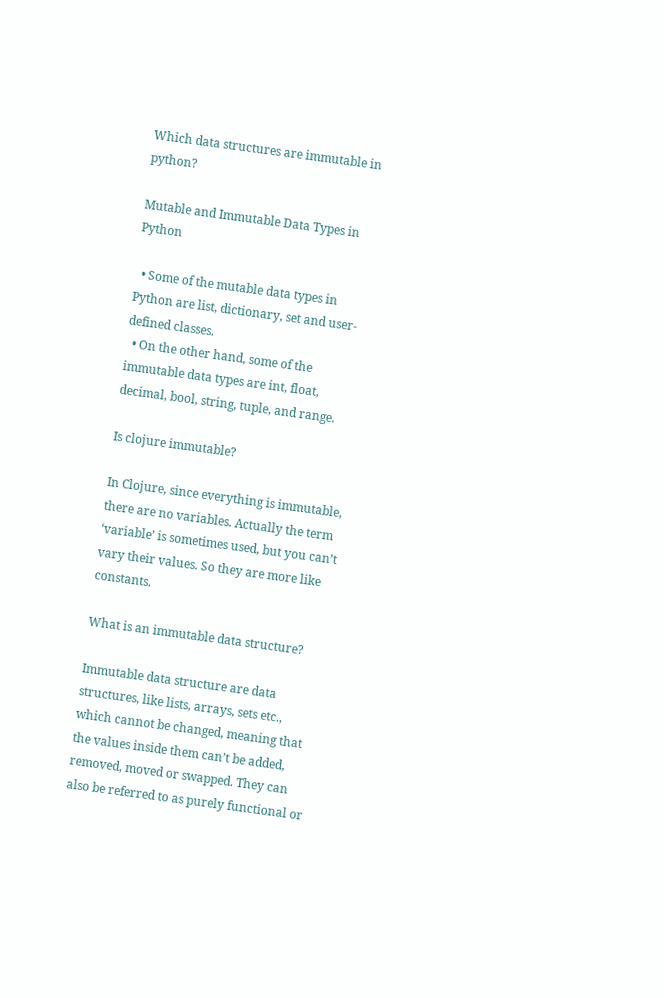Which data structures are immutable in python?

Mutable and Immutable Data Types in Python

  • Some of the mutable data types in Python are list, dictionary, set and user-defined classes.
  • On the other hand, some of the immutable data types are int, float, decimal, bool, string, tuple, and range.

Is clojure immutable?

In Clojure, since everything is immutable, there are no variables. Actually the term ‘variable’ is sometimes used, but you can’t vary their values. So they are more like constants.

What is an immutable data structure?

Immutable data structure are data structures, like lists, arrays, sets etc., which cannot be changed, meaning that the values inside them can’t be added, removed, moved or swapped. They can also be referred to as purely functional or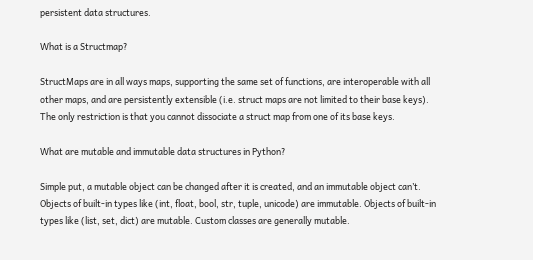persistent data structures.

What is a Structmap?

StructMaps are in all ways maps, supporting the same set of functions, are interoperable with all other maps, and are persistently extensible (i.e. struct maps are not limited to their base keys). The only restriction is that you cannot dissociate a struct map from one of its base keys.

What are mutable and immutable data structures in Python?

Simple put, a mutable object can be changed after it is created, and an immutable object can’t. Objects of built-in types like (int, float, bool, str, tuple, unicode) are immutable. Objects of built-in types like (list, set, dict) are mutable. Custom classes are generally mutable.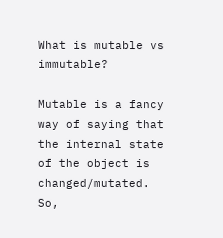What is mutable vs immutable?

Mutable is a fancy way of saying that the internal state of the object is changed/mutated. So,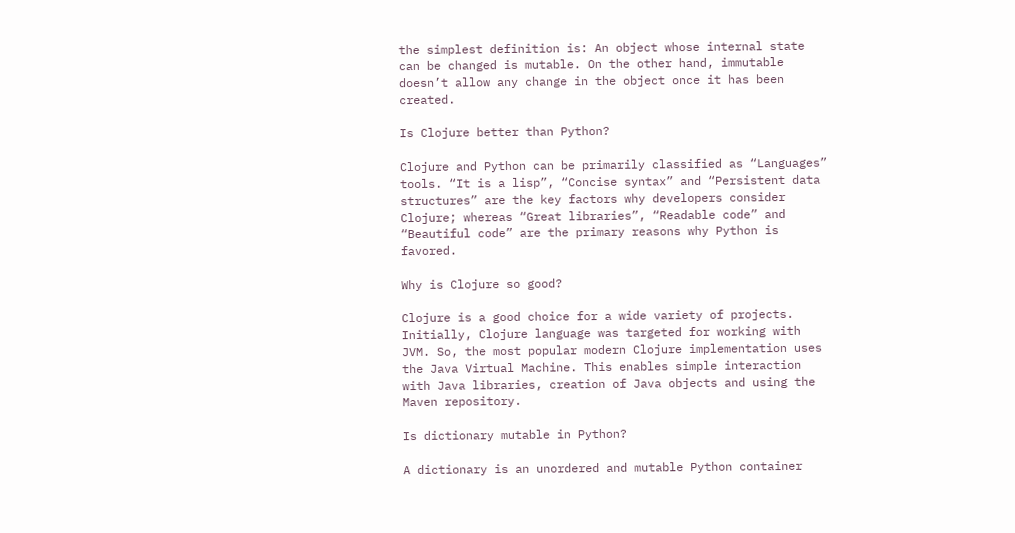the simplest definition is: An object whose internal state can be changed is mutable. On the other hand, immutable doesn’t allow any change in the object once it has been created.

Is Clojure better than Python?

Clojure and Python can be primarily classified as “Languages” tools. “It is a lisp”, “Concise syntax” and “Persistent data structures” are the key factors why developers consider Clojure; whereas “Great libraries”, “Readable code” and “Beautiful code” are the primary reasons why Python is favored.

Why is Clojure so good?

Clojure is a good choice for a wide variety of projects. Initially, Clojure language was targeted for working with JVM. So, the most popular modern Clojure implementation uses the Java Virtual Machine. This enables simple interaction with Java libraries, creation of Java objects and using the Maven repository.

Is dictionary mutable in Python?

A dictionary is an unordered and mutable Python container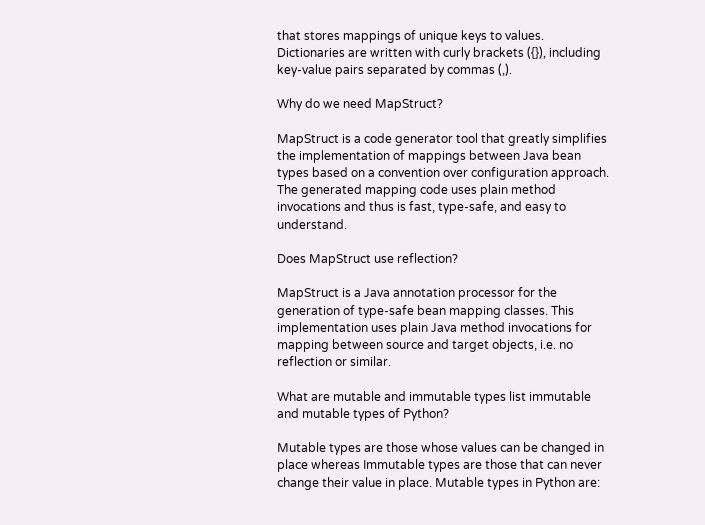that stores mappings of unique keys to values. Dictionaries are written with curly brackets ({}), including key-value pairs separated by commas (,).

Why do we need MapStruct?

MapStruct is a code generator tool that greatly simplifies the implementation of mappings between Java bean types based on a convention over configuration approach. The generated mapping code uses plain method invocations and thus is fast, type-safe, and easy to understand.

Does MapStruct use reflection?

MapStruct is a Java annotation processor for the generation of type-safe bean mapping classes. This implementation uses plain Java method invocations for mapping between source and target objects, i.e. no reflection or similar.

What are mutable and immutable types list immutable and mutable types of Python?

Mutable types are those whose values can be changed in place whereas Immutable types are those that can never change their value in place. Mutable types in Python are: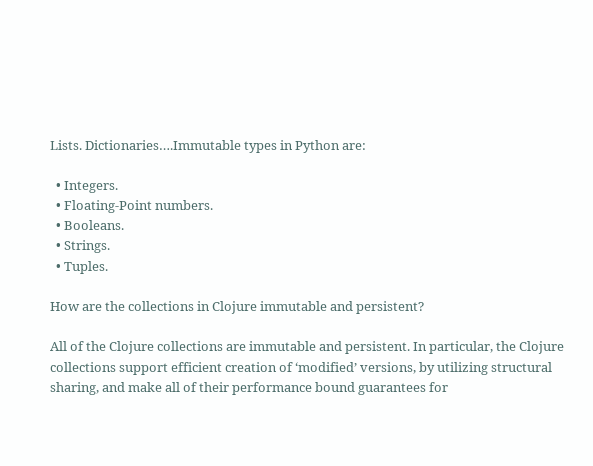Lists. Dictionaries….Immutable types in Python are:

  • Integers.
  • Floating-Point numbers.
  • Booleans.
  • Strings.
  • Tuples.

How are the collections in Clojure immutable and persistent?

All of the Clojure collections are immutable and persistent. In particular, the Clojure collections support efficient creation of ‘modified’ versions, by utilizing structural sharing, and make all of their performance bound guarantees for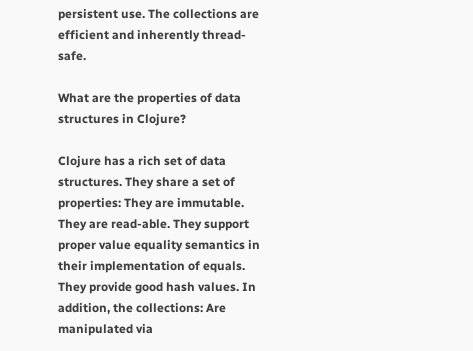persistent use. The collections are efficient and inherently thread-safe.

What are the properties of data structures in Clojure?

Clojure has a rich set of data structures. They share a set of properties: They are immutable. They are read-able. They support proper value equality semantics in their implementation of equals. They provide good hash values. In addition, the collections: Are manipulated via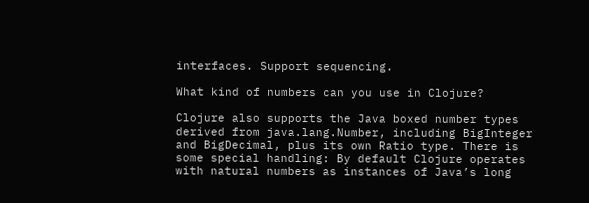interfaces. Support sequencing.

What kind of numbers can you use in Clojure?

Clojure also supports the Java boxed number types derived from java.lang.Number, including BigInteger and BigDecimal, plus its own Ratio type. There is some special handling: By default Clojure operates with natural numbers as instances of Java’s long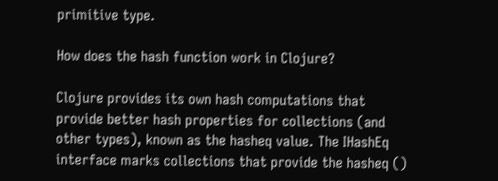primitive type.

How does the hash function work in Clojure?

Clojure provides its own hash computations that provide better hash properties for collections (and other types), known as the hasheq value. The IHashEq interface marks collections that provide the hasheq ()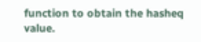function to obtain the hasheq value.